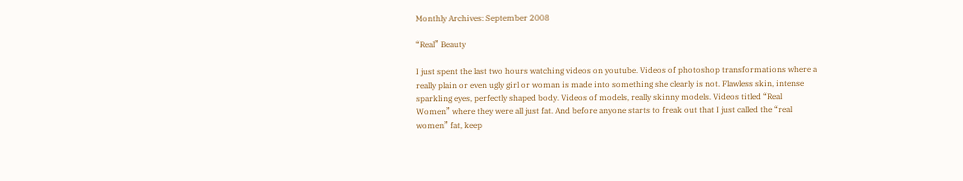Monthly Archives: September 2008

“Real” Beauty

I just spent the last two hours watching videos on youtube. Videos of photoshop transformations where a really plain or even ugly girl or woman is made into something she clearly is not. Flawless skin, intense sparkling eyes, perfectly shaped body. Videos of models, really skinny models. Videos titled “Real Women” where they were all just fat. And before anyone starts to freak out that I just called the “real women” fat, keep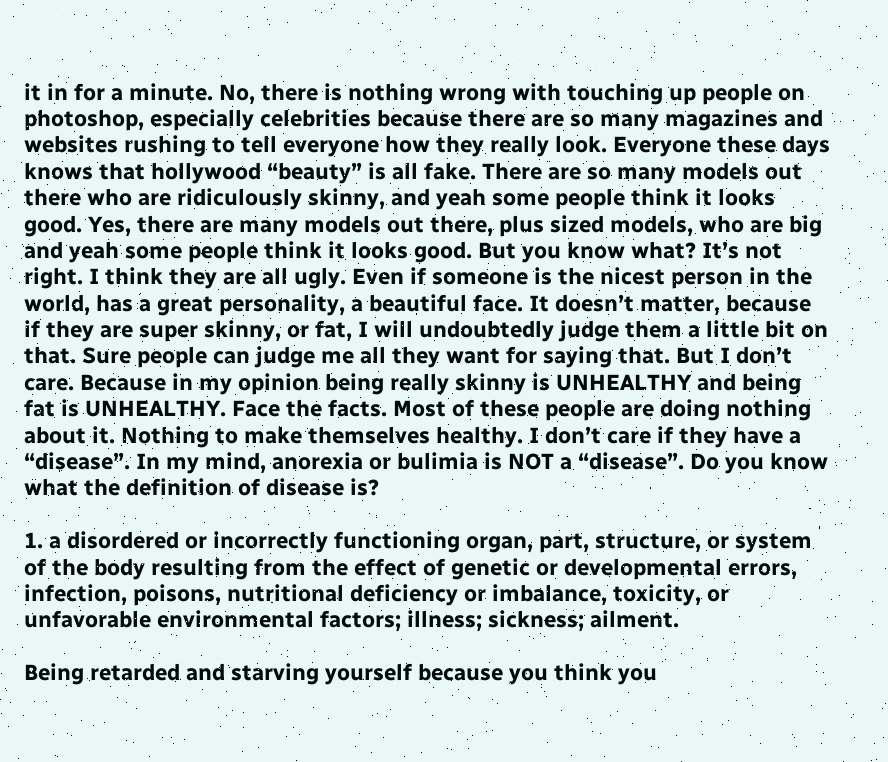it in for a minute. No, there is nothing wrong with touching up people on photoshop, especially celebrities because there are so many magazines and websites rushing to tell everyone how they really look. Everyone these days knows that hollywood “beauty” is all fake. There are so many models out there who are ridiculously skinny, and yeah some people think it looks good. Yes, there are many models out there, plus sized models, who are big and yeah some people think it looks good. But you know what? It’s not right. I think they are all ugly. Even if someone is the nicest person in the world, has a great personality, a beautiful face. It doesn’t matter, because if they are super skinny, or fat, I will undoubtedly judge them a little bit on that. Sure people can judge me all they want for saying that. But I don’t care. Because in my opinion being really skinny is UNHEALTHY and being fat is UNHEALTHY. Face the facts. Most of these people are doing nothing about it. Nothing to make themselves healthy. I don’t care if they have a “disease”. In my mind, anorexia or bulimia is NOT a “disease”. Do you know what the definition of disease is?

1. a disordered or incorrectly functioning organ, part, structure, or system of the body resulting from the effect of genetic or developmental errors, infection, poisons, nutritional deficiency or imbalance, toxicity, or unfavorable environmental factors; illness; sickness; ailment.

Being retarded and starving yourself because you think you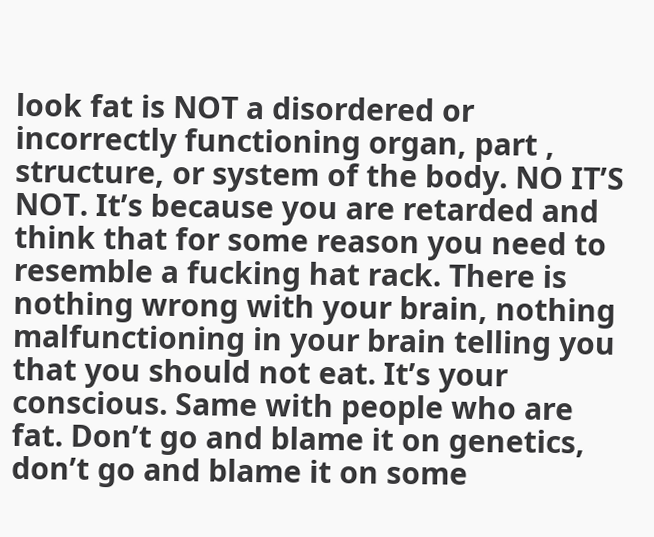look fat is NOT a disordered or incorrectly functioning organ, part , structure, or system of the body. NO IT’S NOT. It’s because you are retarded and think that for some reason you need to resemble a fucking hat rack. There is nothing wrong with your brain, nothing malfunctioning in your brain telling you that you should not eat. It’s your conscious. Same with people who are fat. Don’t go and blame it on genetics, don’t go and blame it on some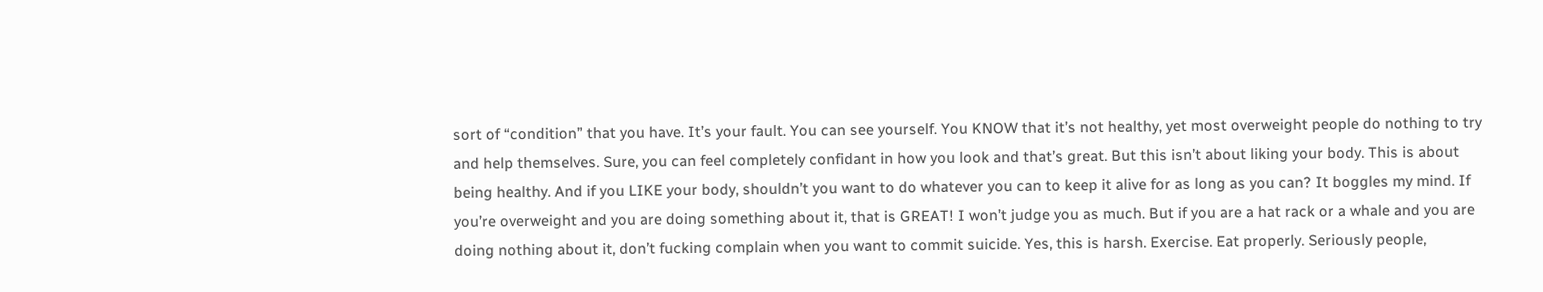sort of “condition” that you have. It’s your fault. You can see yourself. You KNOW that it’s not healthy, yet most overweight people do nothing to try and help themselves. Sure, you can feel completely confidant in how you look and that’s great. But this isn’t about liking your body. This is about being healthy. And if you LIKE your body, shouldn’t you want to do whatever you can to keep it alive for as long as you can? It boggles my mind. If you’re overweight and you are doing something about it, that is GREAT! I won’t judge you as much. But if you are a hat rack or a whale and you are doing nothing about it, don’t fucking complain when you want to commit suicide. Yes, this is harsh. Exercise. Eat properly. Seriously people,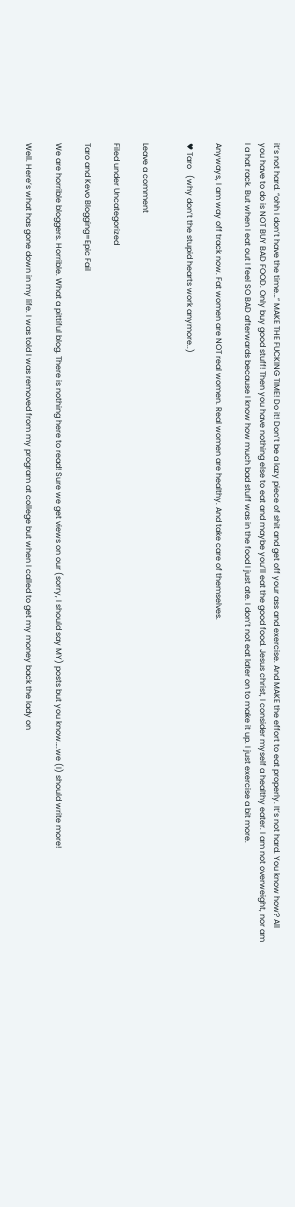it’s not hard. “ohh I don’t have the time…” MAKE THE FUCKING TIME! Do it! Don’t be a lazy piece of shit and get off your ass and exercise. And MAKE the effort to eat properly. It’s not hard. You know how? All you have to do is NOT BUY BAD FOOD. Only buy good stuff! Then you have nothing else to eat and maybe you’ll eat the good food. Jesus christ, I consider myself a healthy eater. I am not overweight, nor am I a hat rack. But when I eat out I feel SO BAD afterwards because I know how much bad stuff was in the food I just ate. I don’t not eat later on to make it up. I just exercise a bit more.

Anyways, I am way off track now. Fat women are NOT real women. Real women are healthy. And take care of themselves.

♥ Taro   (why don’t the stupid hearts work anymore..)


Leave a comment

Filed under Uncategorized

Taro and Kevo Blogging=Epic Fail

We are horrible bloggers. Horrible. What a pittiful blog. There is nothing here to read! Sure we get views on our (sorry, I should say MY) posts but you know….we (I) should write more!

Well. Here’s what has gone down in my life. I was told I was removed from my program at college but when I called to get my money back the lady on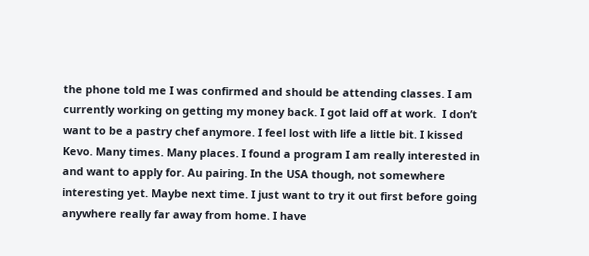the phone told me I was confirmed and should be attending classes. I am currently working on getting my money back. I got laid off at work.  I don’t want to be a pastry chef anymore. I feel lost with life a little bit. I kissed Kevo. Many times. Many places. I found a program I am really interested in and want to apply for. Au pairing. In the USA though, not somewhere interesting yet. Maybe next time. I just want to try it out first before going anywhere really far away from home. I have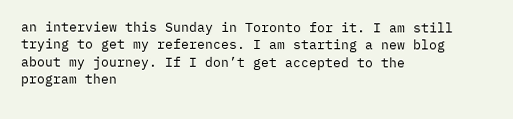an interview this Sunday in Toronto for it. I am still trying to get my references. I am starting a new blog about my journey. If I don’t get accepted to the program then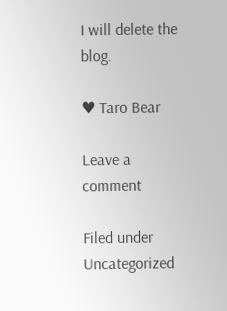I will delete the blog.

♥ Taro Bear

Leave a comment

Filed under Uncategorized